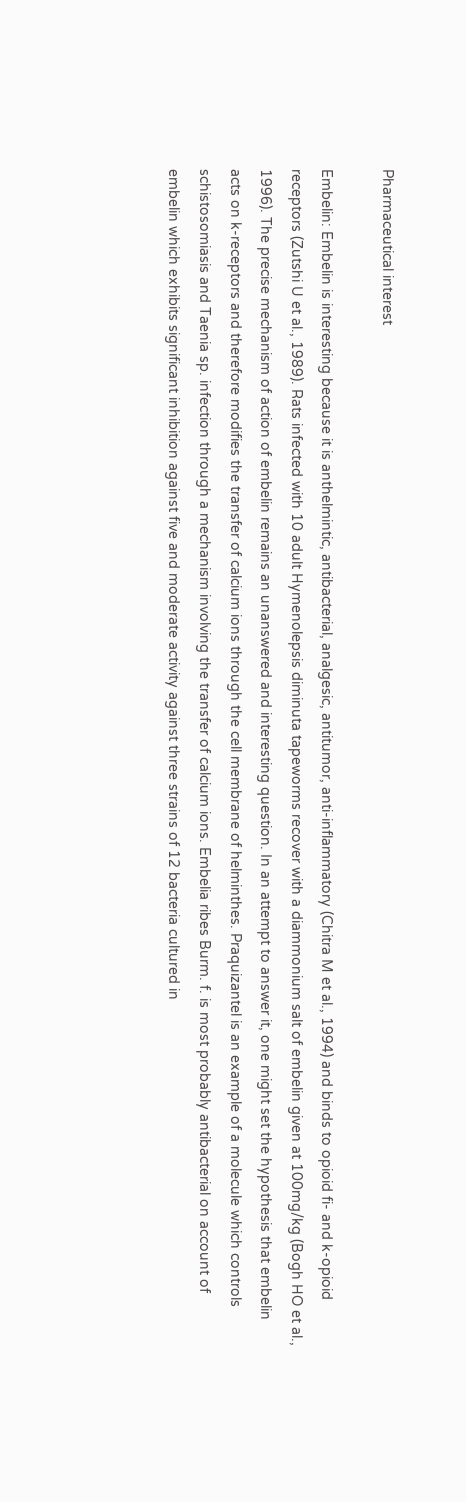Pharmaceutical interest

Embelin: Embelin is interesting because it is anthelmintic, antibacterial, analgesic, antitumor, anti-inflammatory (Chitra M et al., 1994) and binds to opioid fi- and k-opioid receptors (Zutshi U et al., 1989). Rats infected with 10 adult Hymenolepsis diminuta tapeworms recover with a diammonium salt of embelin given at 100mg/kg (Bogh HO et al., 1996). The precise mechanism of action of embelin remains an unanswered and interesting question. In an attempt to answer it, one might set the hypothesis that embelin acts on k-receptors and therefore modifies the transfer of calcium ions through the cell membrane of helminthes. Praquizantel is an example of a molecule which controls schistosomiasis and Taenia sp. infection through a mechanism involving the transfer of calcium ions. Embelia ribes Burm. f. is most probably antibacterial on account of embelin which exhibits significant inhibition against five and moderate activity against three strains of 12 bacteria cultured in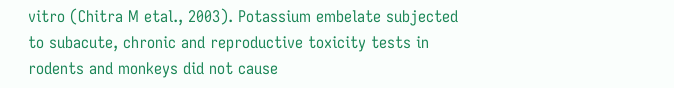vitro (Chitra M etal., 2003). Potassium embelate subjected to subacute, chronic and reproductive toxicity tests in rodents and monkeys did not cause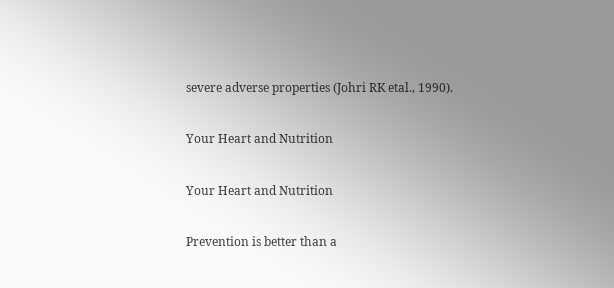severe adverse properties (Johri RK etal., 1990).

Your Heart and Nutrition

Your Heart and Nutrition

Prevention is better than a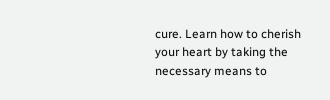cure. Learn how to cherish your heart by taking the necessary means to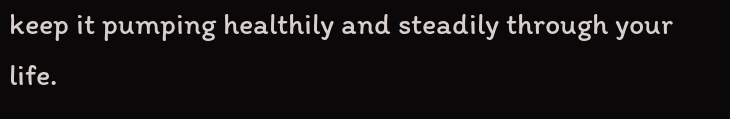keep it pumping healthily and steadily through your life.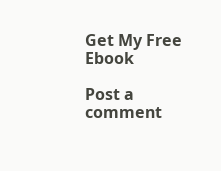Get My Free Ebook

Post a comment